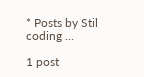* Posts by Stil coding ...

1 post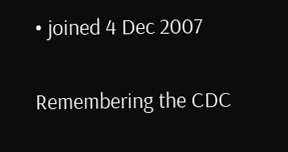• joined 4 Dec 2007

Remembering the CDC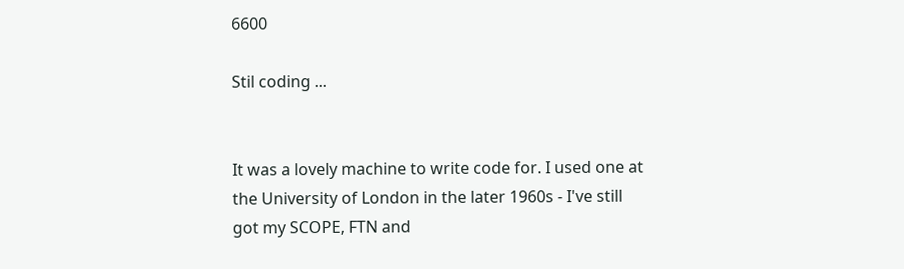6600

Stil coding ...


It was a lovely machine to write code for. I used one at the University of London in the later 1960s - I've still got my SCOPE, FTN and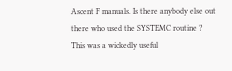Ascent F manuals. Is there anybody else out there who used the SYSTEMC routine ? This was a wickedly useful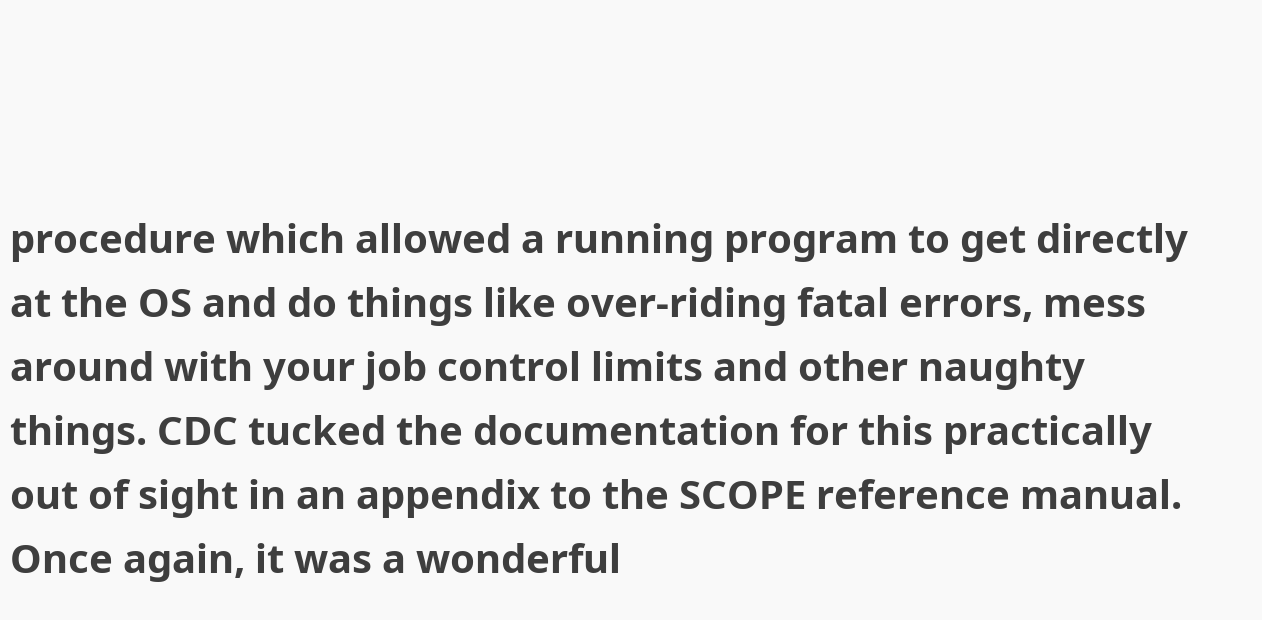procedure which allowed a running program to get directly at the OS and do things like over-riding fatal errors, mess around with your job control limits and other naughty things. CDC tucked the documentation for this practically out of sight in an appendix to the SCOPE reference manual. Once again, it was a wonderful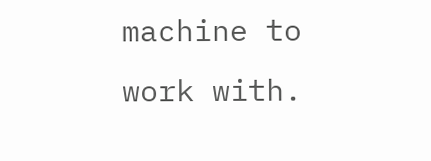machine to work with.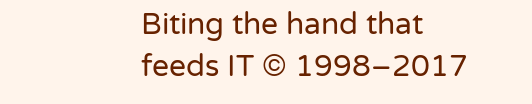Biting the hand that feeds IT © 1998–2017